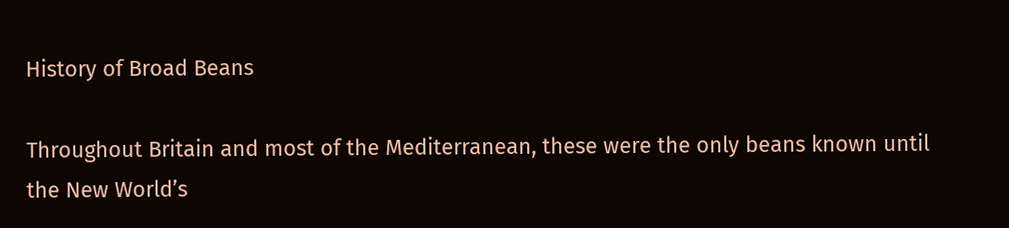History of Broad Beans

Throughout Britain and most of the Mediterranean, these were the only beans known until the New World’s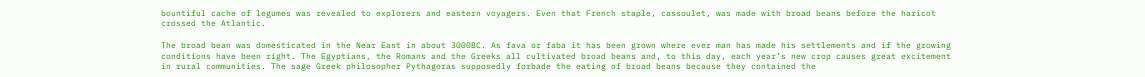bountiful cache of legumes was revealed to explorers and eastern voyagers. Even that French staple, cassoulet, was made with broad beans before the haricot crossed the Atlantic.

The broad bean was domesticated in the Near East in about 3000BC. As fava or faba it has been grown where ever man has made his settlements and if the growing conditions have been right. The Egyptians, the Romans and the Greeks all cultivated broad beans and, to this day, each year’s new crop causes great excitement in rural communities. The sage Greek philosopher Pythagoras supposedly forbade the eating of broad beans because they contained the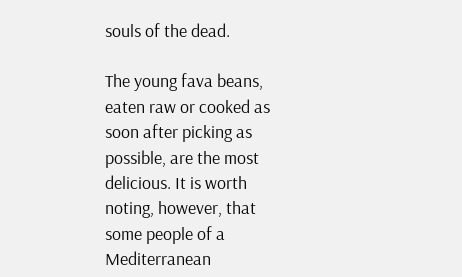souls of the dead.

The young fava beans, eaten raw or cooked as soon after picking as possible, are the most delicious. It is worth noting, however, that some people of a Mediterranean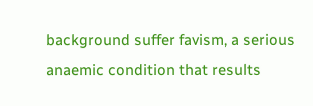background suffer favism, a serious anaemic condition that results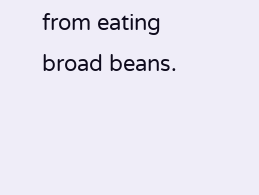from eating broad beans.